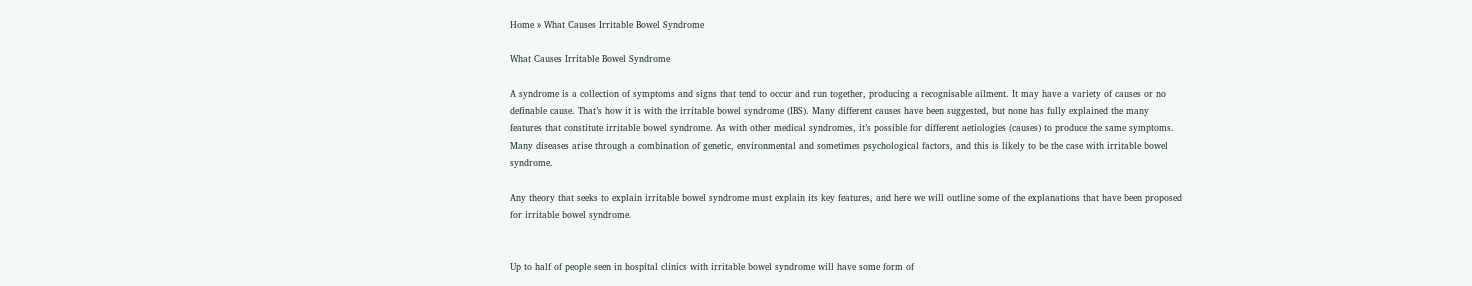Home » What Causes Irritable Bowel Syndrome

What Causes Irritable Bowel Syndrome

A syndrome is a collection of symptoms and signs that tend to occur and run together, producing a recognisable ailment. It may have a variety of causes or no definable cause. That’s how it is with the irritable bowel syndrome (IBS). Many different causes have been suggested, but none has fully explained the many features that constitute irritable bowel syndrome. As with other medical syndromes, it’s possible for different aetiologies (causes) to produce the same symptoms. Many diseases arise through a combination of genetic, environmental and sometimes psychological factors, and this is likely to be the case with irritable bowel syndrome.

Any theory that seeks to explain irritable bowel syndrome must explain its key features, and here we will outline some of the explanations that have been proposed for irritable bowel syndrome.


Up to half of people seen in hospital clinics with irritable bowel syndrome will have some form of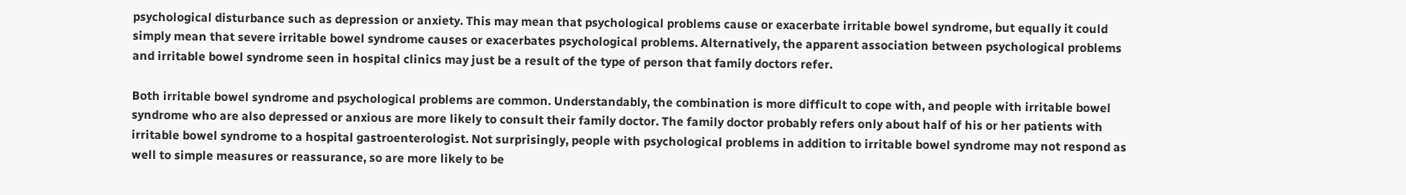psychological disturbance such as depression or anxiety. This may mean that psychological problems cause or exacerbate irritable bowel syndrome, but equally it could simply mean that severe irritable bowel syndrome causes or exacerbates psychological problems. Alternatively, the apparent association between psychological problems and irritable bowel syndrome seen in hospital clinics may just be a result of the type of person that family doctors refer.

Both irritable bowel syndrome and psychological problems are common. Understandably, the combination is more difficult to cope with, and people with irritable bowel syndrome who are also depressed or anxious are more likely to consult their family doctor. The family doctor probably refers only about half of his or her patients with irritable bowel syndrome to a hospital gastroenterologist. Not surprisingly, people with psychological problems in addition to irritable bowel syndrome may not respond as well to simple measures or reassurance, so are more likely to be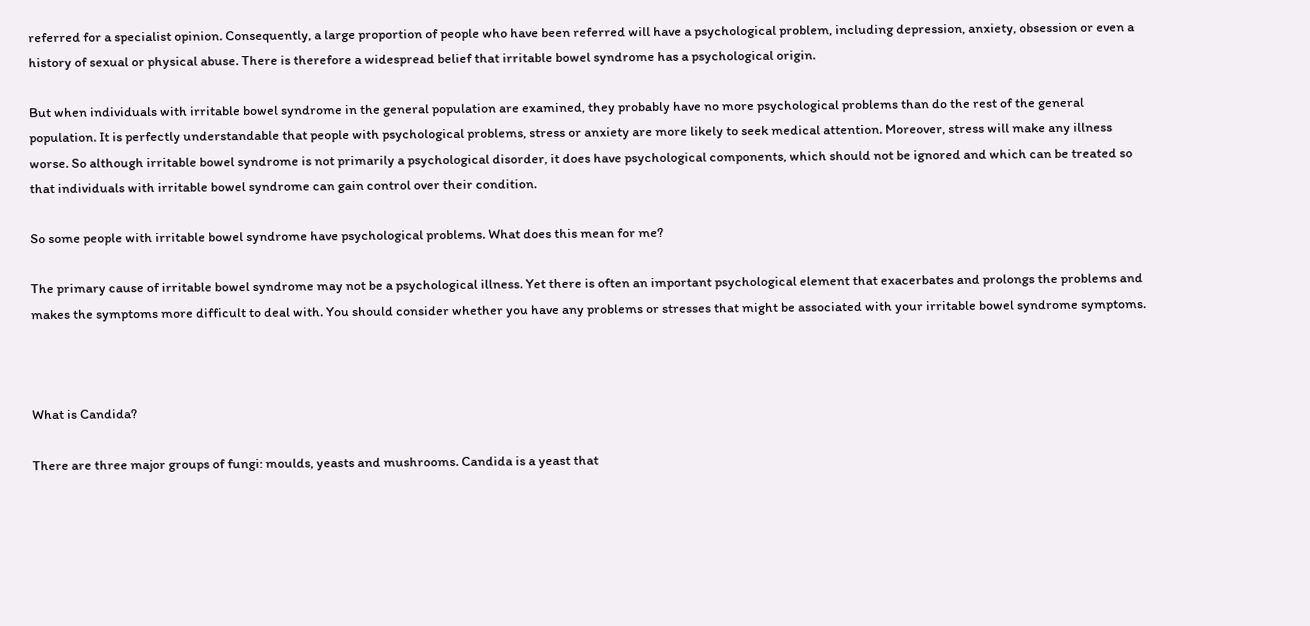referred for a specialist opinion. Consequently, a large proportion of people who have been referred will have a psychological problem, including depression, anxiety, obsession or even a history of sexual or physical abuse. There is therefore a widespread belief that irritable bowel syndrome has a psychological origin.

But when individuals with irritable bowel syndrome in the general population are examined, they probably have no more psychological problems than do the rest of the general population. It is perfectly understandable that people with psychological problems, stress or anxiety are more likely to seek medical attention. Moreover, stress will make any illness worse. So although irritable bowel syndrome is not primarily a psychological disorder, it does have psychological components, which should not be ignored and which can be treated so that individuals with irritable bowel syndrome can gain control over their condition.

So some people with irritable bowel syndrome have psychological problems. What does this mean for me?

The primary cause of irritable bowel syndrome may not be a psychological illness. Yet there is often an important psychological element that exacerbates and prolongs the problems and makes the symptoms more difficult to deal with. You should consider whether you have any problems or stresses that might be associated with your irritable bowel syndrome symptoms.



What is Candida?

There are three major groups of fungi: moulds, yeasts and mushrooms. Candida is a yeast that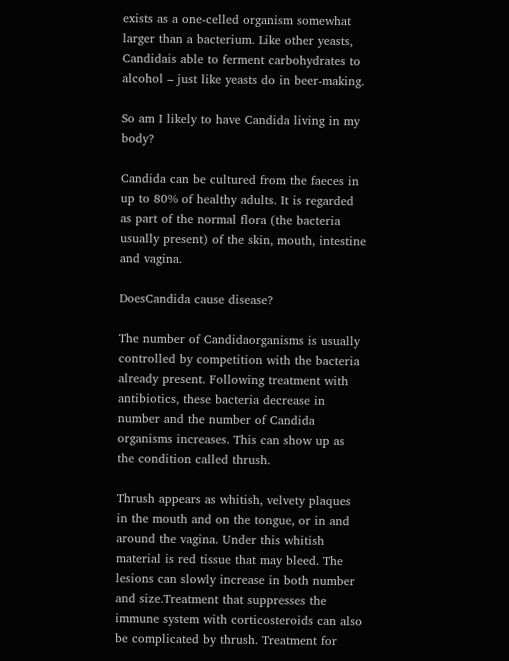exists as a one-celled organism somewhat larger than a bacterium. Like other yeasts, Candidais able to ferment carbohydrates to alcohol – just like yeasts do in beer-making.

So am I likely to have Candida living in my body?

Candida can be cultured from the faeces in up to 80% of healthy adults. It is regarded as part of the normal flora (the bacteria usually present) of the skin, mouth, intestine and vagina.

DoesCandida cause disease?

The number of Candidaorganisms is usually controlled by competition with the bacteria already present. Following treatment with antibiotics, these bacteria decrease in number and the number of Candida organisms increases. This can show up as the condition called thrush.

Thrush appears as whitish, velvety plaques in the mouth and on the tongue, or in and around the vagina. Under this whitish material is red tissue that may bleed. The lesions can slowly increase in both number and size.Treatment that suppresses the immune system with corticosteroids can also be complicated by thrush. Treatment for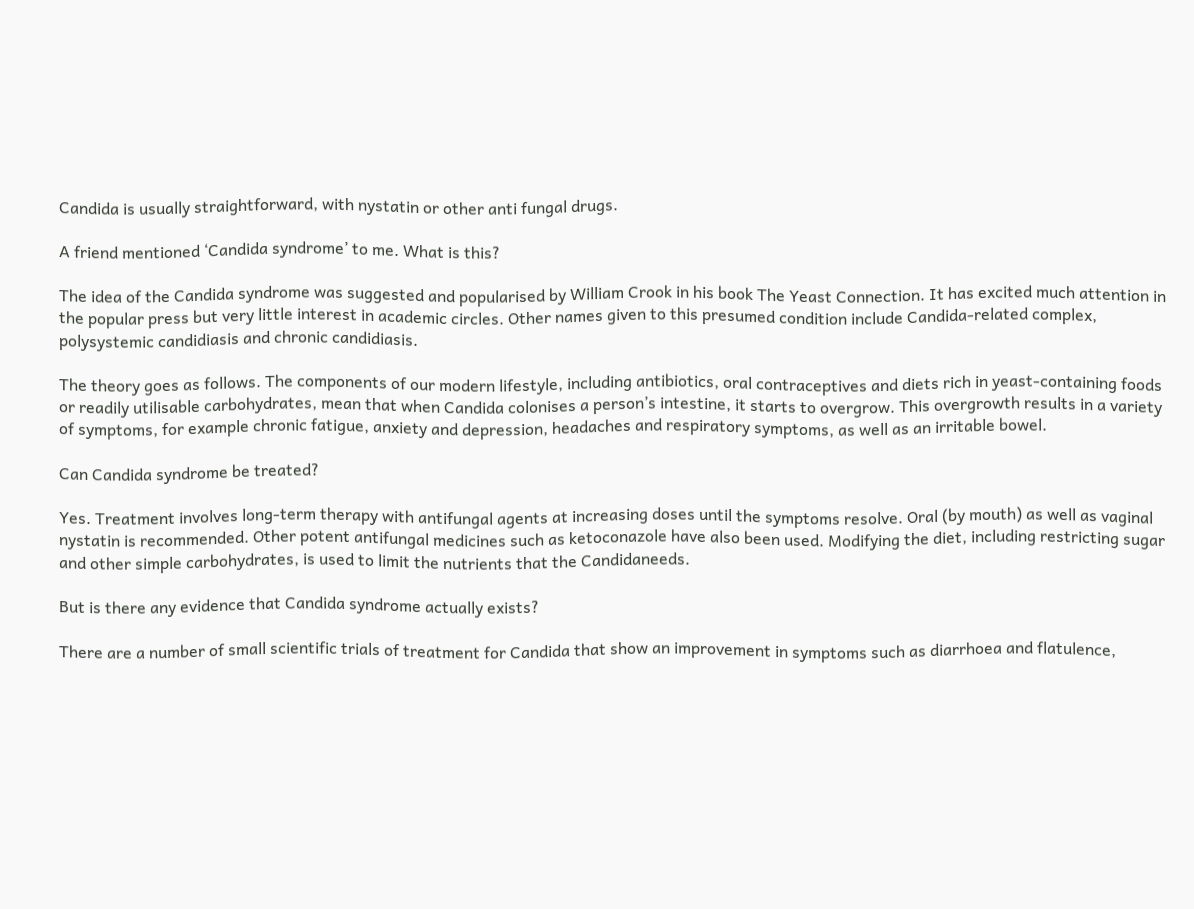Candida is usually straightforward, with nystatin or other anti fungal drugs.

A friend mentioned ‘Candida syndrome’ to me. What is this?

The idea of the Candida syndrome was suggested and popularised by William Crook in his book The Yeast Connection. It has excited much attention in the popular press but very little interest in academic circles. Other names given to this presumed condition include Candida-related complex, polysystemic candidiasis and chronic candidiasis.

The theory goes as follows. The components of our modern lifestyle, including antibiotics, oral contraceptives and diets rich in yeast-containing foods or readily utilisable carbohydrates, mean that when Candida colonises a person’s intestine, it starts to overgrow. This overgrowth results in a variety of symptoms, for example chronic fatigue, anxiety and depression, headaches and respiratory symptoms, as well as an irritable bowel.

Can Candida syndrome be treated?

Yes. Treatment involves long-term therapy with antifungal agents at increasing doses until the symptoms resolve. Oral (by mouth) as well as vaginal nystatin is recommended. Other potent antifungal medicines such as ketoconazole have also been used. Modifying the diet, including restricting sugar and other simple carbohydrates, is used to limit the nutrients that the Candidaneeds.

But is there any evidence that Candida syndrome actually exists?

There are a number of small scientific trials of treatment for Candida that show an improvement in symptoms such as diarrhoea and flatulence,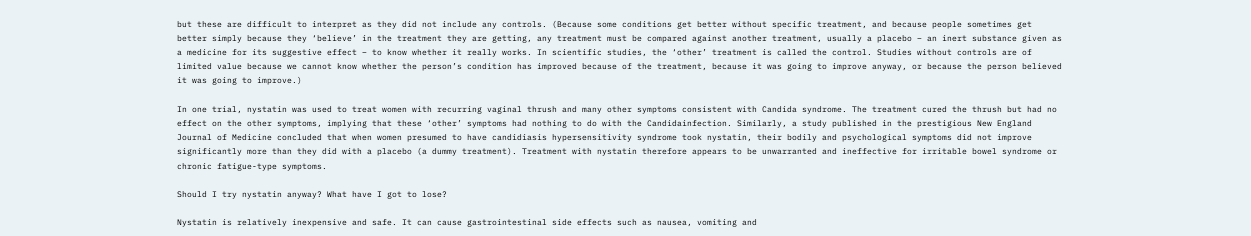but these are difficult to interpret as they did not include any controls. (Because some conditions get better without specific treatment, and because people sometimes get better simply because they ‘believe’ in the treatment they are getting, any treatment must be compared against another treatment, usually a placebo – an inert substance given as a medicine for its suggestive effect – to know whether it really works. In scientific studies, the ‘other’ treatment is called the control. Studies without controls are of limited value because we cannot know whether the person’s condition has improved because of the treatment, because it was going to improve anyway, or because the person believed it was going to improve.)

In one trial, nystatin was used to treat women with recurring vaginal thrush and many other symptoms consistent with Candida syndrome. The treatment cured the thrush but had no effect on the other symptoms, implying that these ‘other’ symptoms had nothing to do with the Candidainfection. Similarly, a study published in the prestigious New England Journal of Medicine concluded that when women presumed to have candidiasis hypersensitivity syndrome took nystatin, their bodily and psychological symptoms did not improve significantly more than they did with a placebo (a dummy treatment). Treatment with nystatin therefore appears to be unwarranted and ineffective for irritable bowel syndrome or chronic fatigue-type symptoms.

Should I try nystatin anyway? What have I got to lose?

Nystatin is relatively inexpensive and safe. It can cause gastrointestinal side effects such as nausea, vomiting and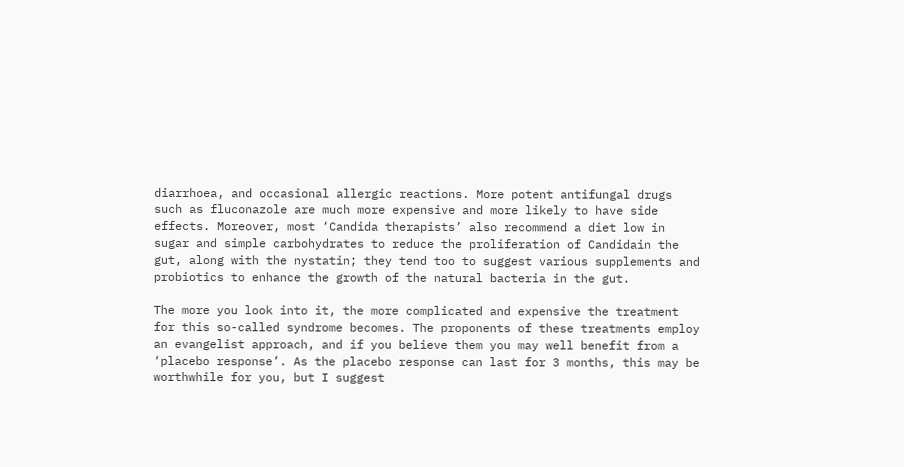diarrhoea, and occasional allergic reactions. More potent antifungal drugs such as fluconazole are much more expensive and more likely to have side effects. Moreover, most ‘Candida therapists’ also recommend a diet low in sugar and simple carbohydrates to reduce the proliferation of Candidain the gut, along with the nystatin; they tend too to suggest various supplements and probiotics to enhance the growth of the natural bacteria in the gut.

The more you look into it, the more complicated and expensive the treatment for this so-called syndrome becomes. The proponents of these treatments employ an evangelist approach, and if you believe them you may well benefit from a ‘placebo response’. As the placebo response can last for 3 months, this may be worthwhile for you, but I suggest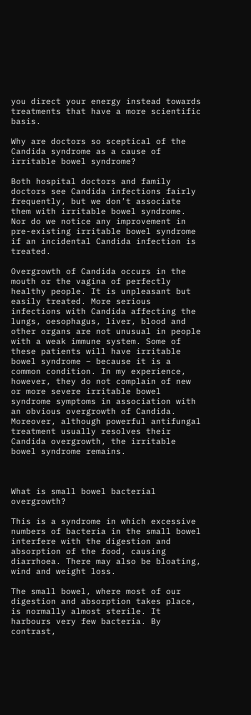you direct your energy instead towards treatments that have a more scientific basis.

Why are doctors so sceptical of the Candida syndrome as a cause of irritable bowel syndrome?

Both hospital doctors and family doctors see Candida infections fairly frequently, but we don’t associate them with irritable bowel syndrome. Nor do we notice any improvement in pre-existing irritable bowel syndrome if an incidental Candida infection is treated.

Overgrowth of Candida occurs in the mouth or the vagina of perfectly healthy people. It is unpleasant but easily treated. More serious infections with Candida affecting the lungs, oesophagus, liver, blood and other organs are not unusual in people with a weak immune system. Some of these patients will have irritable bowel syndrome – because it is a common condition. In my experience, however, they do not complain of new or more severe irritable bowel syndrome symptoms in association with an obvious overgrowth of Candida. Moreover, although powerful antifungal treatment usually resolves their Candida overgrowth, the irritable bowel syndrome remains.



What is small bowel bacterial overgrowth?

This is a syndrome in which excessive numbers of bacteria in the small bowel interfere with the digestion and absorption of the food, causing diarrhoea. There may also be bloating, wind and weight loss.

The small bowel, where most of our digestion and absorption takes place, is normally almost sterile. It harbours very few bacteria. By contrast,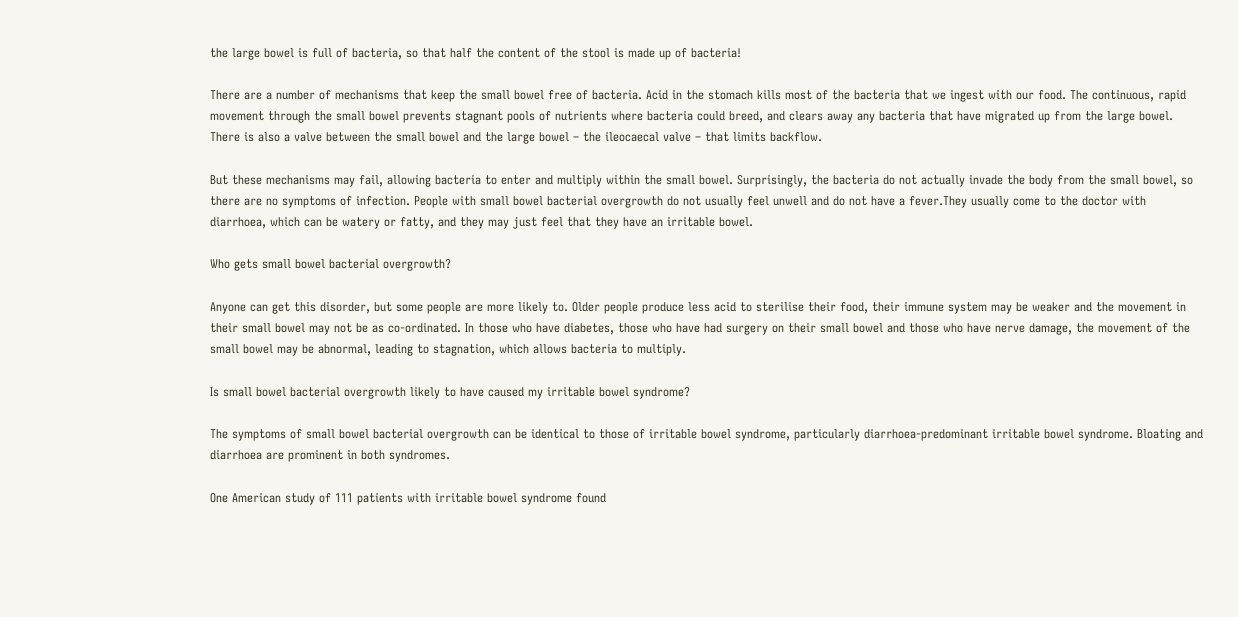the large bowel is full of bacteria, so that half the content of the stool is made up of bacteria!

There are a number of mechanisms that keep the small bowel free of bacteria. Acid in the stomach kills most of the bacteria that we ingest with our food. The continuous, rapid movement through the small bowel prevents stagnant pools of nutrients where bacteria could breed, and clears away any bacteria that have migrated up from the large bowel. There is also a valve between the small bowel and the large bowel – the ileocaecal valve – that limits backflow.

But these mechanisms may fail, allowing bacteria to enter and multiply within the small bowel. Surprisingly, the bacteria do not actually invade the body from the small bowel, so there are no symptoms of infection. People with small bowel bacterial overgrowth do not usually feel unwell and do not have a fever.They usually come to the doctor with diarrhoea, which can be watery or fatty, and they may just feel that they have an irritable bowel.

Who gets small bowel bacterial overgrowth?

Anyone can get this disorder, but some people are more likely to. Older people produce less acid to sterilise their food, their immune system may be weaker and the movement in their small bowel may not be as co-ordinated. In those who have diabetes, those who have had surgery on their small bowel and those who have nerve damage, the movement of the small bowel may be abnormal, leading to stagnation, which allows bacteria to multiply.

Is small bowel bacterial overgrowth likely to have caused my irritable bowel syndrome?

The symptoms of small bowel bacterial overgrowth can be identical to those of irritable bowel syndrome, particularly diarrhoea-predominant irritable bowel syndrome. Bloating and diarrhoea are prominent in both syndromes.

One American study of 111 patients with irritable bowel syndrome found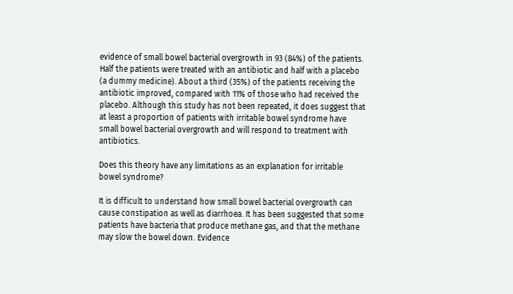evidence of small bowel bacterial overgrowth in 93 (84%) of the patients. Half the patients were treated with an antibiotic and half with a placebo (a dummy medicine). About a third (35%) of the patients receiving the antibiotic improved, compared with 11% of those who had received the placebo. Although this study has not been repeated, it does suggest that at least a proportion of patients with irritable bowel syndrome have small bowel bacterial overgrowth and will respond to treatment with antibiotics.

Does this theory have any limitations as an explanation for irritable bowel syndrome?

It is difficult to understand how small bowel bacterial overgrowth can cause constipation as well as diarrhoea. It has been suggested that some patients have bacteria that produce methane gas, and that the methane may slow the bowel down. Evidence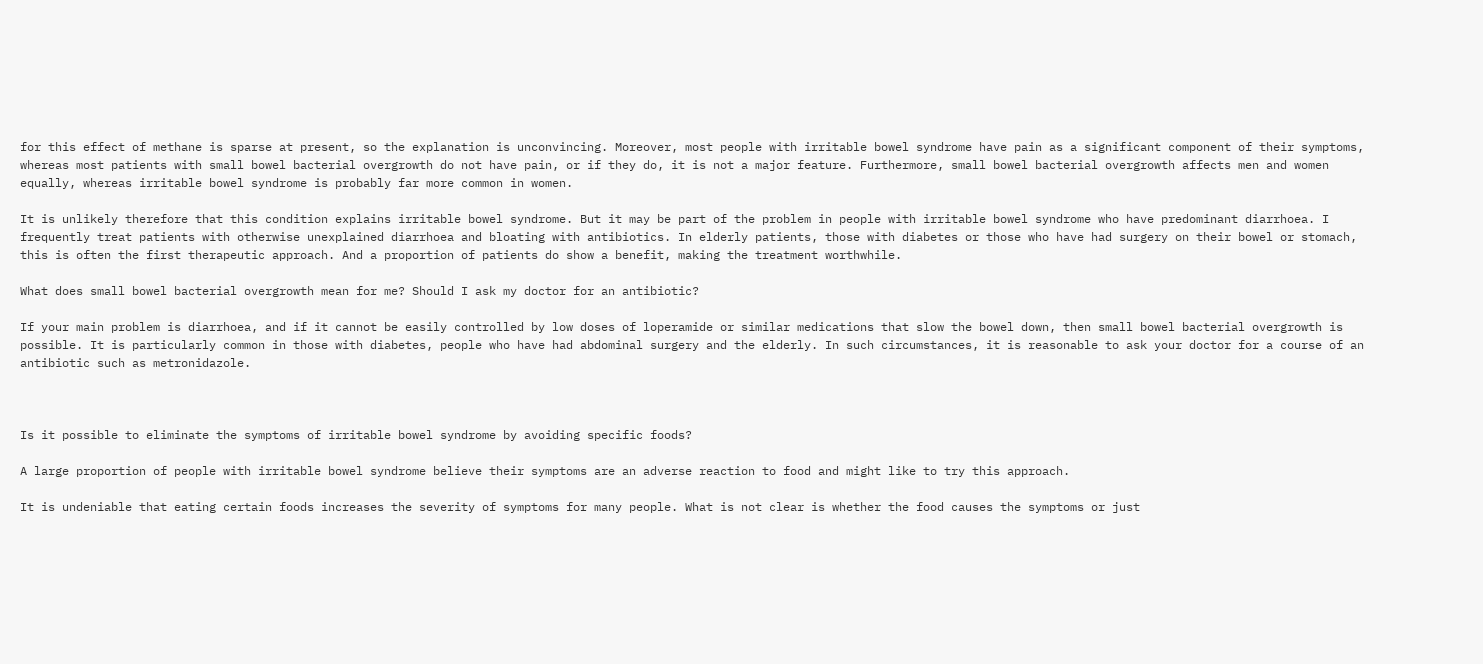for this effect of methane is sparse at present, so the explanation is unconvincing. Moreover, most people with irritable bowel syndrome have pain as a significant component of their symptoms, whereas most patients with small bowel bacterial overgrowth do not have pain, or if they do, it is not a major feature. Furthermore, small bowel bacterial overgrowth affects men and women equally, whereas irritable bowel syndrome is probably far more common in women.

It is unlikely therefore that this condition explains irritable bowel syndrome. But it may be part of the problem in people with irritable bowel syndrome who have predominant diarrhoea. I frequently treat patients with otherwise unexplained diarrhoea and bloating with antibiotics. In elderly patients, those with diabetes or those who have had surgery on their bowel or stomach, this is often the first therapeutic approach. And a proportion of patients do show a benefit, making the treatment worthwhile.

What does small bowel bacterial overgrowth mean for me? Should I ask my doctor for an antibiotic?

If your main problem is diarrhoea, and if it cannot be easily controlled by low doses of loperamide or similar medications that slow the bowel down, then small bowel bacterial overgrowth is possible. It is particularly common in those with diabetes, people who have had abdominal surgery and the elderly. In such circumstances, it is reasonable to ask your doctor for a course of an antibiotic such as metronidazole.



Is it possible to eliminate the symptoms of irritable bowel syndrome by avoiding specific foods?

A large proportion of people with irritable bowel syndrome believe their symptoms are an adverse reaction to food and might like to try this approach.

It is undeniable that eating certain foods increases the severity of symptoms for many people. What is not clear is whether the food causes the symptoms or just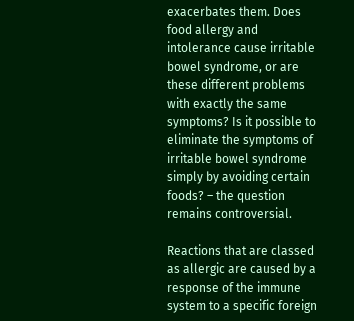exacerbates them. Does food allergy and intolerance cause irritable bowel syndrome, or are these different problems with exactly the same symptoms? Is it possible to eliminate the symptoms of irritable bowel syndrome simply by avoiding certain foods? – the question remains controversial.

Reactions that are classed as allergic are caused by a response of the immune system to a specific foreign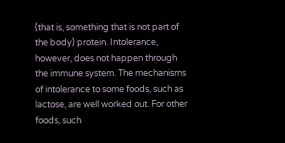(that is, something that is not part of the body) protein. Intolerance, however, does not happen through the immune system. The mechanisms of intolerance to some foods, such as lactose, are well worked out. For other foods, such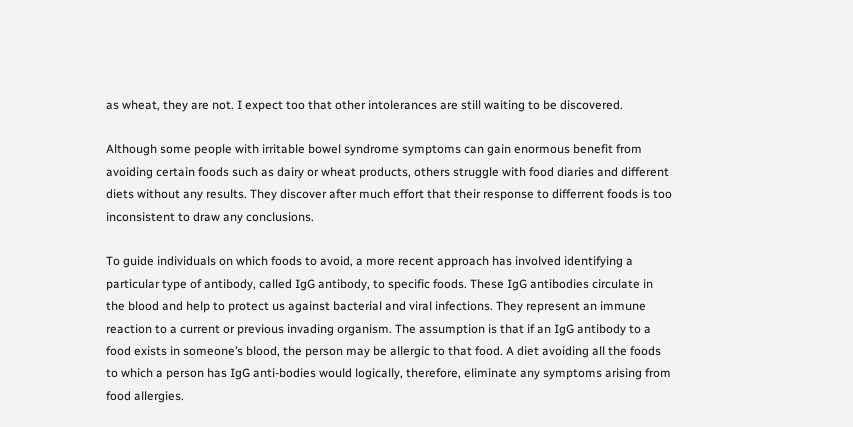as wheat, they are not. I expect too that other intolerances are still waiting to be discovered.

Although some people with irritable bowel syndrome symptoms can gain enormous benefit from avoiding certain foods such as dairy or wheat products, others struggle with food diaries and different diets without any results. They discover after much effort that their response to differrent foods is too inconsistent to draw any conclusions.

To guide individuals on which foods to avoid, a more recent approach has involved identifying a particular type of antibody, called IgG antibody, to specific foods. These IgG antibodies circulate in the blood and help to protect us against bacterial and viral infections. They represent an immune reaction to a current or previous invading organism. The assumption is that if an IgG antibody to a food exists in someone’s blood, the person may be allergic to that food. A diet avoiding all the foods to which a person has IgG anti-bodies would logically, therefore, eliminate any symptoms arising from food allergies.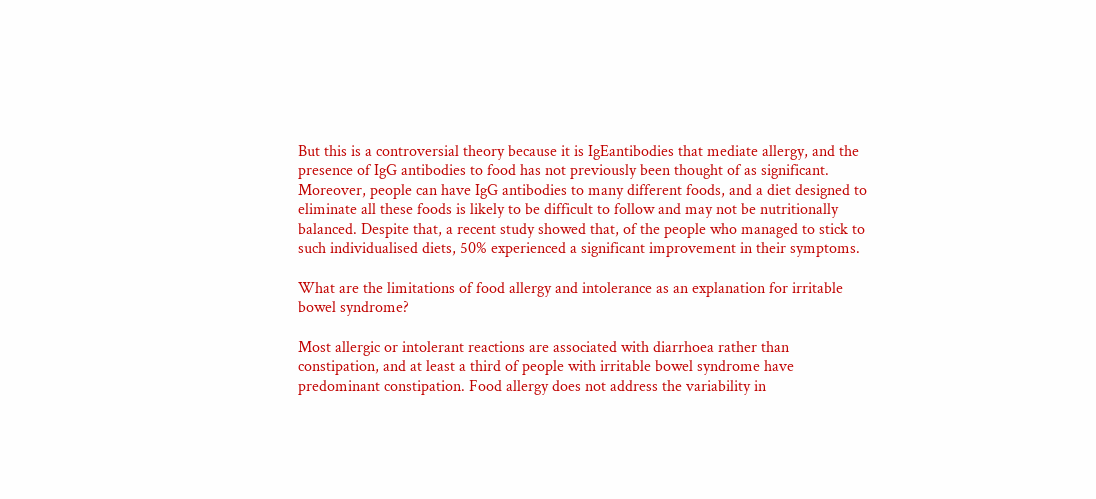But this is a controversial theory because it is IgEantibodies that mediate allergy, and the presence of IgG antibodies to food has not previously been thought of as significant. Moreover, people can have IgG antibodies to many different foods, and a diet designed to eliminate all these foods is likely to be difficult to follow and may not be nutritionally balanced. Despite that, a recent study showed that, of the people who managed to stick to such individualised diets, 50% experienced a significant improvement in their symptoms.

What are the limitations of food allergy and intolerance as an explanation for irritable bowel syndrome?

Most allergic or intolerant reactions are associated with diarrhoea rather than constipation, and at least a third of people with irritable bowel syndrome have predominant constipation. Food allergy does not address the variability in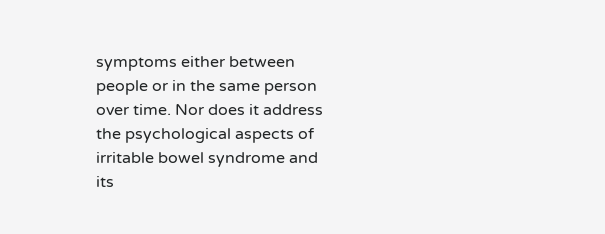symptoms either between people or in the same person over time. Nor does it address the psychological aspects of irritable bowel syndrome and its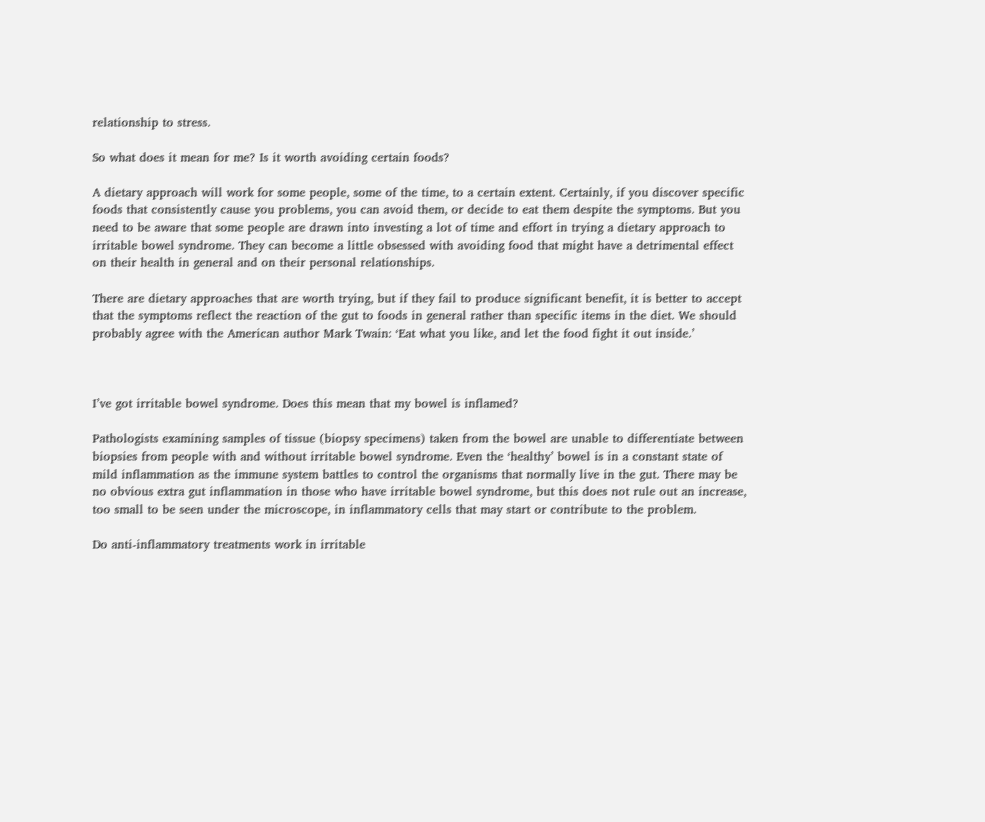relationship to stress.

So what does it mean for me? Is it worth avoiding certain foods?

A dietary approach will work for some people, some of the time, to a certain extent. Certainly, if you discover specific foods that consistently cause you problems, you can avoid them, or decide to eat them despite the symptoms. But you need to be aware that some people are drawn into investing a lot of time and effort in trying a dietary approach to irritable bowel syndrome. They can become a little obsessed with avoiding food that might have a detrimental effect on their health in general and on their personal relationships.

There are dietary approaches that are worth trying, but if they fail to produce significant benefit, it is better to accept that the symptoms reflect the reaction of the gut to foods in general rather than specific items in the diet. We should probably agree with the American author Mark Twain: ‘Eat what you like, and let the food fight it out inside.’



I’ve got irritable bowel syndrome. Does this mean that my bowel is inflamed?

Pathologists examining samples of tissue (biopsy specimens) taken from the bowel are unable to differentiate between biopsies from people with and without irritable bowel syndrome. Even the ‘healthy’ bowel is in a constant state of mild inflammation as the immune system battles to control the organisms that normally live in the gut. There may be no obvious extra gut inflammation in those who have irritable bowel syndrome, but this does not rule out an increase, too small to be seen under the microscope, in inflammatory cells that may start or contribute to the problem.

Do anti-inflammatory treatments work in irritable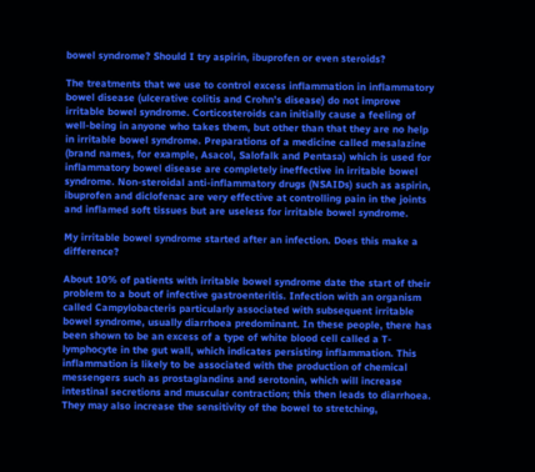bowel syndrome? Should I try aspirin, ibuprofen or even steroids?

The treatments that we use to control excess inflammation in inflammatory bowel disease (ulcerative colitis and Crohn’s disease) do not improve irritable bowel syndrome. Corticosteroids can initially cause a feeling of well-being in anyone who takes them, but other than that they are no help in irritable bowel syndrome. Preparations of a medicine called mesalazine (brand names, for example, Asacol, Salofalk and Pentasa) which is used for inflammatory bowel disease are completely ineffective in irritable bowel syndrome. Non-steroidal anti-inflammatory drugs (NSAIDs) such as aspirin, ibuprofen and diclofenac are very effective at controlling pain in the joints and inflamed soft tissues but are useless for irritable bowel syndrome.

My irritable bowel syndrome started after an infection. Does this make a difference?

About 10% of patients with irritable bowel syndrome date the start of their problem to a bout of infective gastroenteritis. Infection with an organism called Campylobacteris particularly associated with subsequent irritable bowel syndrome, usually diarrhoea predominant. In these people, there has been shown to be an excess of a type of white blood cell called a T-lymphocyte in the gut wall, which indicates persisting inflammation. This inflammation is likely to be associated with the production of chemical messengers such as prostaglandins and serotonin, which will increase intestinal secretions and muscular contraction; this then leads to diarrhoea. They may also increase the sensitivity of the bowel to stretching,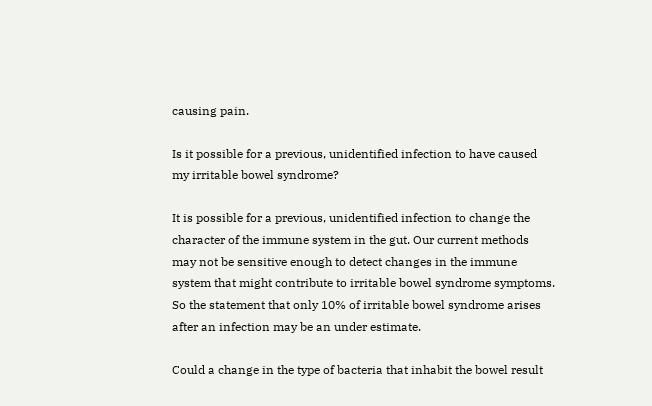causing pain.

Is it possible for a previous, unidentified infection to have caused my irritable bowel syndrome?

It is possible for a previous, unidentified infection to change the character of the immune system in the gut. Our current methods may not be sensitive enough to detect changes in the immune system that might contribute to irritable bowel syndrome symptoms. So the statement that only 10% of irritable bowel syndrome arises after an infection may be an under estimate.

Could a change in the type of bacteria that inhabit the bowel result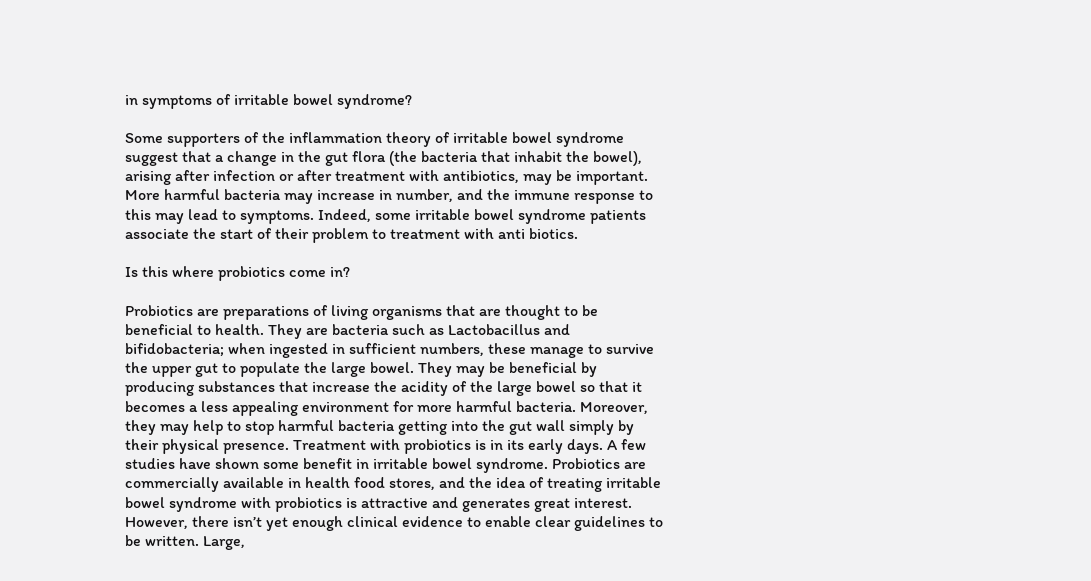in symptoms of irritable bowel syndrome?

Some supporters of the inflammation theory of irritable bowel syndrome suggest that a change in the gut flora (the bacteria that inhabit the bowel), arising after infection or after treatment with antibiotics, may be important. More harmful bacteria may increase in number, and the immune response to this may lead to symptoms. Indeed, some irritable bowel syndrome patients associate the start of their problem to treatment with anti biotics.

Is this where probiotics come in?

Probiotics are preparations of living organisms that are thought to be beneficial to health. They are bacteria such as Lactobacillus and bifidobacteria; when ingested in sufficient numbers, these manage to survive the upper gut to populate the large bowel. They may be beneficial by producing substances that increase the acidity of the large bowel so that it becomes a less appealing environment for more harmful bacteria. Moreover, they may help to stop harmful bacteria getting into the gut wall simply by their physical presence. Treatment with probiotics is in its early days. A few studies have shown some benefit in irritable bowel syndrome. Probiotics are commercially available in health food stores, and the idea of treating irritable bowel syndrome with probiotics is attractive and generates great interest. However, there isn’t yet enough clinical evidence to enable clear guidelines to be written. Large,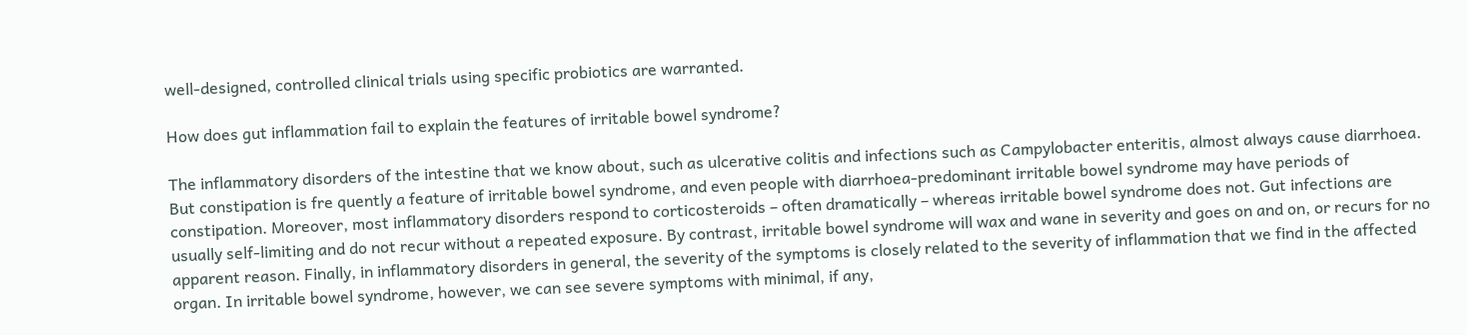well-designed, controlled clinical trials using specific probiotics are warranted.

How does gut inflammation fail to explain the features of irritable bowel syndrome?

The inflammatory disorders of the intestine that we know about, such as ulcerative colitis and infections such as Campylobacter enteritis, almost always cause diarrhoea. But constipation is fre quently a feature of irritable bowel syndrome, and even people with diarrhoea-predominant irritable bowel syndrome may have periods of constipation. Moreover, most inflammatory disorders respond to corticosteroids – often dramatically – whereas irritable bowel syndrome does not. Gut infections are usually self-limiting and do not recur without a repeated exposure. By contrast, irritable bowel syndrome will wax and wane in severity and goes on and on, or recurs for no apparent reason. Finally, in inflammatory disorders in general, the severity of the symptoms is closely related to the severity of inflammation that we find in the affected organ. In irritable bowel syndrome, however, we can see severe symptoms with minimal, if any,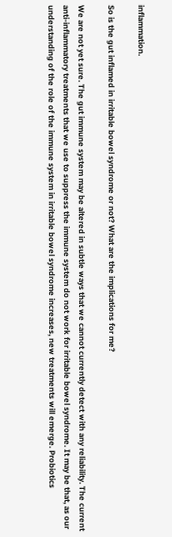inflammation.

So is the gut inflamed in irritable bowel syndrome or not? What are the implications for me?

We are not yet sure. The gut immune system may be altered in subtle ways that we cannot currently detect with any reliability. The current anti-inflammatory treatments that we use to suppress the immune system do not work for irritable bowel syndrome. It may be that, as our understanding of the role of the immune system in irritable bowel syndrome increases, new treatments will emerge. Probiotics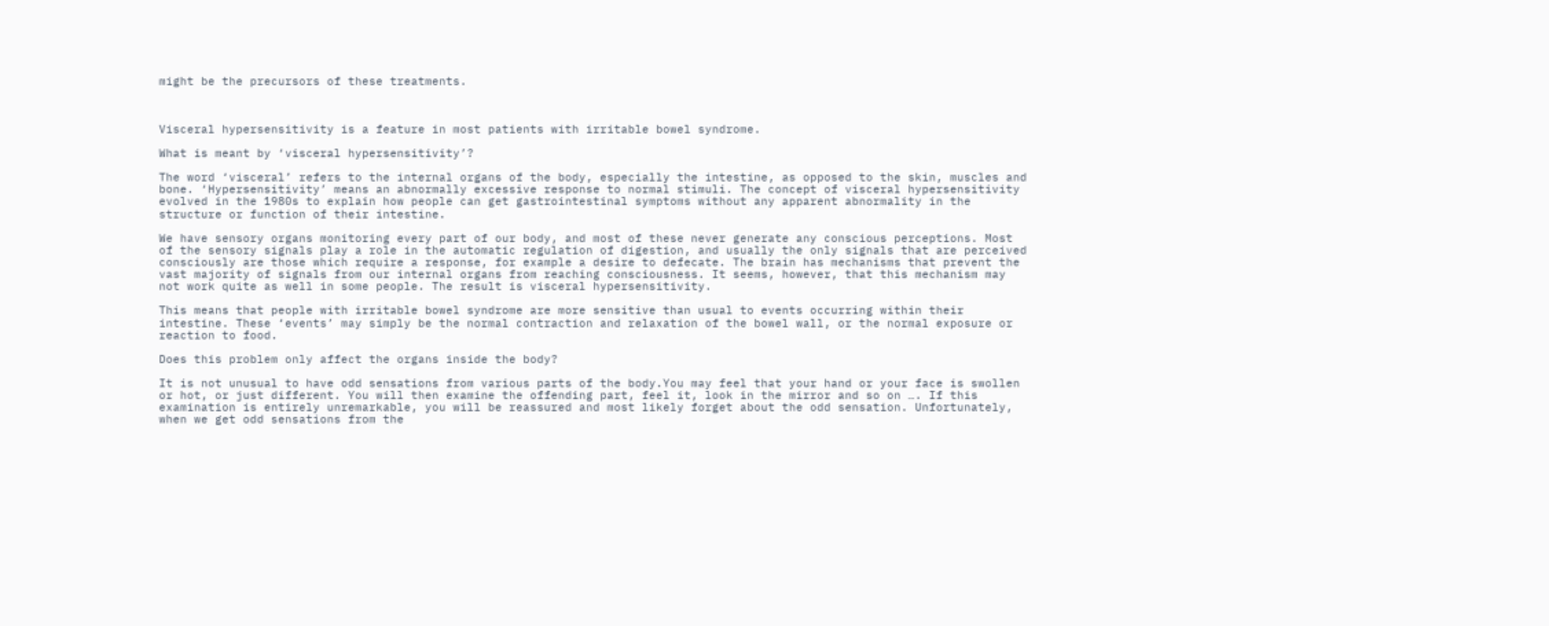might be the precursors of these treatments.



Visceral hypersensitivity is a feature in most patients with irritable bowel syndrome.

What is meant by ‘visceral hypersensitivity’?

The word ‘visceral’ refers to the internal organs of the body, especially the intestine, as opposed to the skin, muscles and bone. ‘Hypersensitivity’ means an abnormally excessive response to normal stimuli. The concept of visceral hypersensitivity evolved in the 1980s to explain how people can get gastrointestinal symptoms without any apparent abnormality in the structure or function of their intestine.

We have sensory organs monitoring every part of our body, and most of these never generate any conscious perceptions. Most of the sensory signals play a role in the automatic regulation of digestion, and usually the only signals that are perceived consciously are those which require a response, for example a desire to defecate. The brain has mechanisms that prevent the vast majority of signals from our internal organs from reaching consciousness. It seems, however, that this mechanism may not work quite as well in some people. The result is visceral hypersensitivity.

This means that people with irritable bowel syndrome are more sensitive than usual to events occurring within their intestine. These ‘events’ may simply be the normal contraction and relaxation of the bowel wall, or the normal exposure or reaction to food.

Does this problem only affect the organs inside the body?

It is not unusual to have odd sensations from various parts of the body.You may feel that your hand or your face is swollen or hot, or just different. You will then examine the offending part, feel it, look in the mirror and so on …. If this examination is entirely unremarkable, you will be reassured and most likely forget about the odd sensation. Unfortunately, when we get odd sensations from the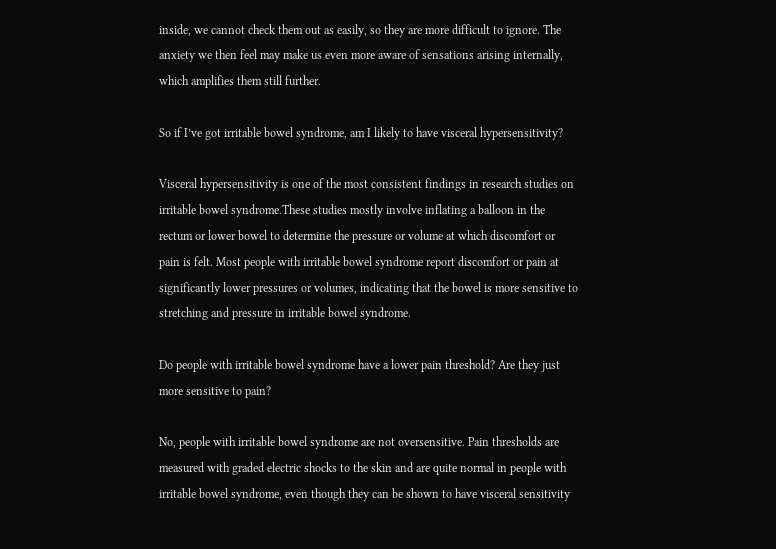inside, we cannot check them out as easily, so they are more difficult to ignore. The anxiety we then feel may make us even more aware of sensations arising internally, which amplifies them still further.

So if I’ve got irritable bowel syndrome, am I likely to have visceral hypersensitivity?

Visceral hypersensitivity is one of the most consistent findings in research studies on irritable bowel syndrome.These studies mostly involve inflating a balloon in the rectum or lower bowel to determine the pressure or volume at which discomfort or pain is felt. Most people with irritable bowel syndrome report discomfort or pain at significantly lower pressures or volumes, indicating that the bowel is more sensitive to stretching and pressure in irritable bowel syndrome.

Do people with irritable bowel syndrome have a lower pain threshold? Are they just more sensitive to pain?

No, people with irritable bowel syndrome are not oversensitive. Pain thresholds are measured with graded electric shocks to the skin and are quite normal in people with irritable bowel syndrome, even though they can be shown to have visceral sensitivity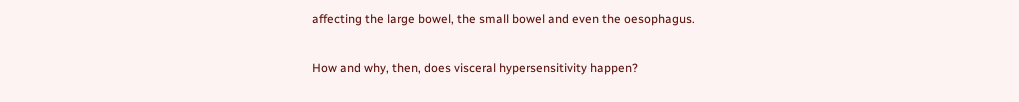affecting the large bowel, the small bowel and even the oesophagus.

How and why, then, does visceral hypersensitivity happen?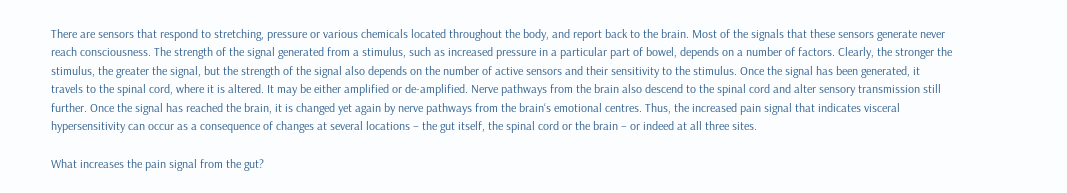There are sensors that respond to stretching, pressure or various chemicals located throughout the body, and report back to the brain. Most of the signals that these sensors generate never reach consciousness. The strength of the signal generated from a stimulus, such as increased pressure in a particular part of bowel, depends on a number of factors. Clearly, the stronger the stimulus, the greater the signal, but the strength of the signal also depends on the number of active sensors and their sensitivity to the stimulus. Once the signal has been generated, it travels to the spinal cord, where it is altered. It may be either amplified or de-amplified. Nerve pathways from the brain also descend to the spinal cord and alter sensory transmission still further. Once the signal has reached the brain, it is changed yet again by nerve pathways from the brain‘s emotional centres. Thus, the increased pain signal that indicates visceral hypersensitivity can occur as a consequence of changes at several locations – the gut itself, the spinal cord or the brain – or indeed at all three sites.

What increases the pain signal from the gut?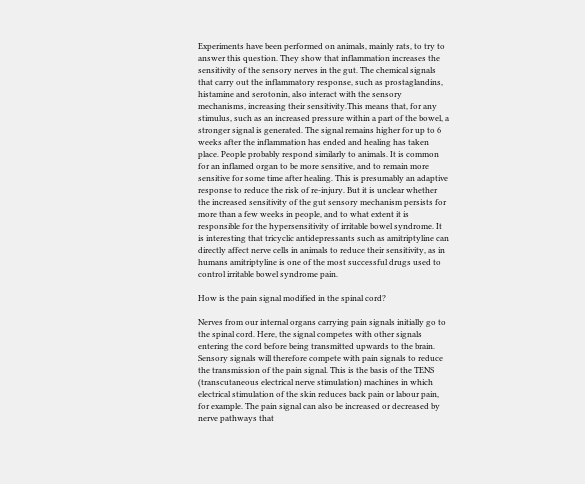Experiments have been performed on animals, mainly rats, to try to answer this question. They show that inflammation increases the sensitivity of the sensory nerves in the gut. The chemical signals that carry out the inflammatory response, such as prostaglandins, histamine and serotonin, also interact with the sensory mechanisms, increasing their sensitivity.This means that, for any stimulus, such as an increased pressure within a part of the bowel, a stronger signal is generated. The signal remains higher for up to 6 weeks after the inflammation has ended and healing has taken place. People probably respond similarly to animals. It is common for an inflamed organ to be more sensitive, and to remain more sensitive for some time after healing. This is presumably an adaptive response to reduce the risk of re-injury. But it is unclear whether the increased sensitivity of the gut sensory mechanism persists for more than a few weeks in people, and to what extent it is responsible for the hypersensitivity of irritable bowel syndrome. It is interesting that tricyclic antidepressants such as amitriptyline can directly affect nerve cells in animals to reduce their sensitivity, as in humans amitriptyline is one of the most successful drugs used to control irritable bowel syndrome pain.

How is the pain signal modified in the spinal cord?

Nerves from our internal organs carrying pain signals initially go to the spinal cord. Here, the signal competes with other signals entering the cord before being transmitted upwards to the brain. Sensory signals will therefore compete with pain signals to reduce the transmission of the pain signal. This is the basis of the TENS (transcutaneous electrical nerve stimulation) machines in which electrical stimulation of the skin reduces back pain or labour pain, for example. The pain signal can also be increased or decreased by nerve pathways that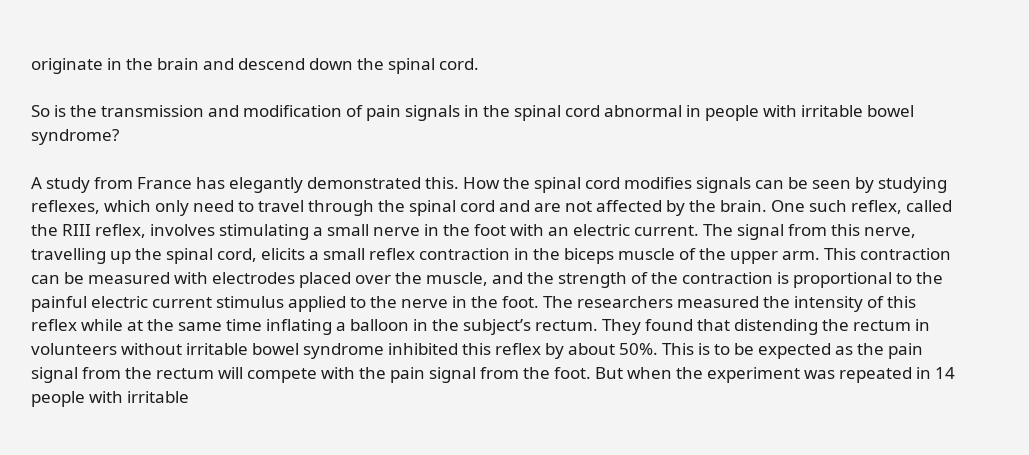originate in the brain and descend down the spinal cord.

So is the transmission and modification of pain signals in the spinal cord abnormal in people with irritable bowel syndrome?

A study from France has elegantly demonstrated this. How the spinal cord modifies signals can be seen by studying reflexes, which only need to travel through the spinal cord and are not affected by the brain. One such reflex, called the RIII reflex, involves stimulating a small nerve in the foot with an electric current. The signal from this nerve, travelling up the spinal cord, elicits a small reflex contraction in the biceps muscle of the upper arm. This contraction can be measured with electrodes placed over the muscle, and the strength of the contraction is proportional to the painful electric current stimulus applied to the nerve in the foot. The researchers measured the intensity of this reflex while at the same time inflating a balloon in the subject’s rectum. They found that distending the rectum in volunteers without irritable bowel syndrome inhibited this reflex by about 50%. This is to be expected as the pain signal from the rectum will compete with the pain signal from the foot. But when the experiment was repeated in 14 people with irritable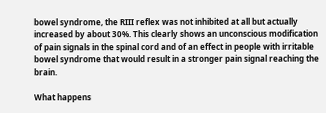bowel syndrome, the RIII reflex was not inhibited at all but actually increased by about 30%. This clearly shows an unconscious modification of pain signals in the spinal cord and of an effect in people with irritable bowel syndrome that would result in a stronger pain signal reaching the brain.

What happens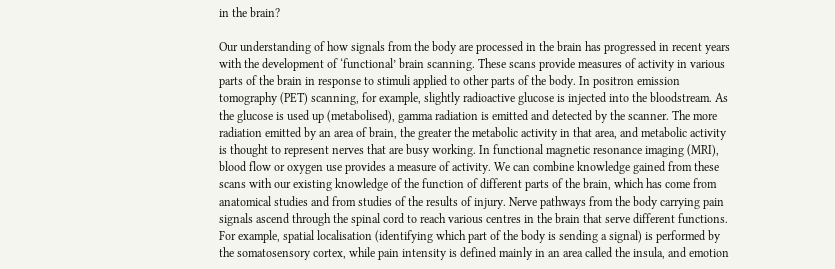in the brain?

Our understanding of how signals from the body are processed in the brain has progressed in recent years with the development of ‘functional’ brain scanning. These scans provide measures of activity in various parts of the brain in response to stimuli applied to other parts of the body. In positron emission tomography (PET) scanning, for example, slightly radioactive glucose is injected into the bloodstream. As the glucose is used up (metabolised), gamma radiation is emitted and detected by the scanner. The more radiation emitted by an area of brain, the greater the metabolic activity in that area, and metabolic activity is thought to represent nerves that are busy working. In functional magnetic resonance imaging (MRI), blood flow or oxygen use provides a measure of activity. We can combine knowledge gained from these scans with our existing knowledge of the function of different parts of the brain, which has come from anatomical studies and from studies of the results of injury. Nerve pathways from the body carrying pain signals ascend through the spinal cord to reach various centres in the brain that serve different functions. For example, spatial localisation (identifying which part of the body is sending a signal) is performed by the somatosensory cortex, while pain intensity is defined mainly in an area called the insula, and emotion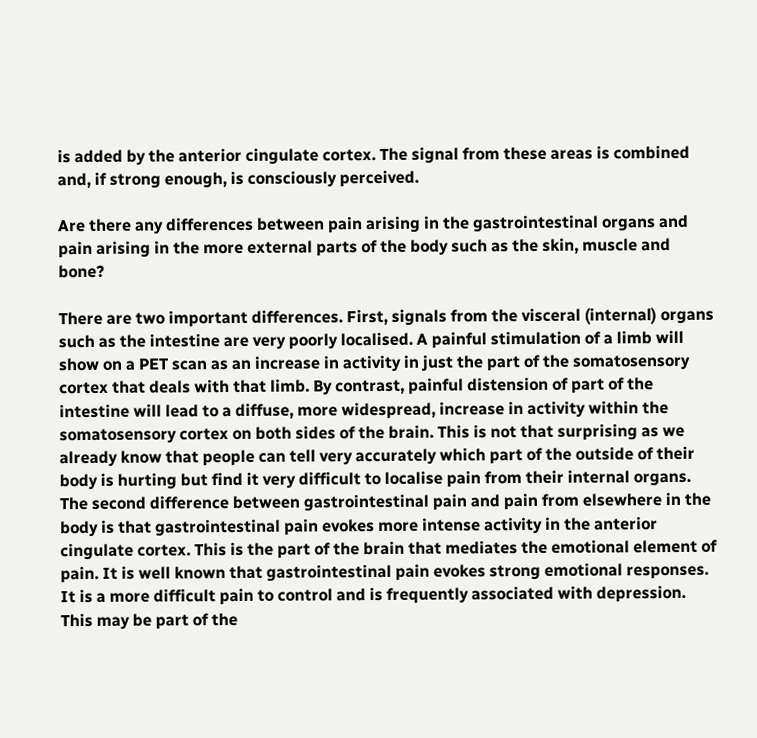is added by the anterior cingulate cortex. The signal from these areas is combined and, if strong enough, is consciously perceived.

Are there any differences between pain arising in the gastrointestinal organs and pain arising in the more external parts of the body such as the skin, muscle and bone?

There are two important differences. First, signals from the visceral (internal) organs such as the intestine are very poorly localised. A painful stimulation of a limb will show on a PET scan as an increase in activity in just the part of the somatosensory cortex that deals with that limb. By contrast, painful distension of part of the intestine will lead to a diffuse, more widespread, increase in activity within the somatosensory cortex on both sides of the brain. This is not that surprising as we already know that people can tell very accurately which part of the outside of their body is hurting but find it very difficult to localise pain from their internal organs. The second difference between gastrointestinal pain and pain from elsewhere in the body is that gastrointestinal pain evokes more intense activity in the anterior cingulate cortex. This is the part of the brain that mediates the emotional element of pain. It is well known that gastrointestinal pain evokes strong emotional responses. It is a more difficult pain to control and is frequently associated with depression. This may be part of the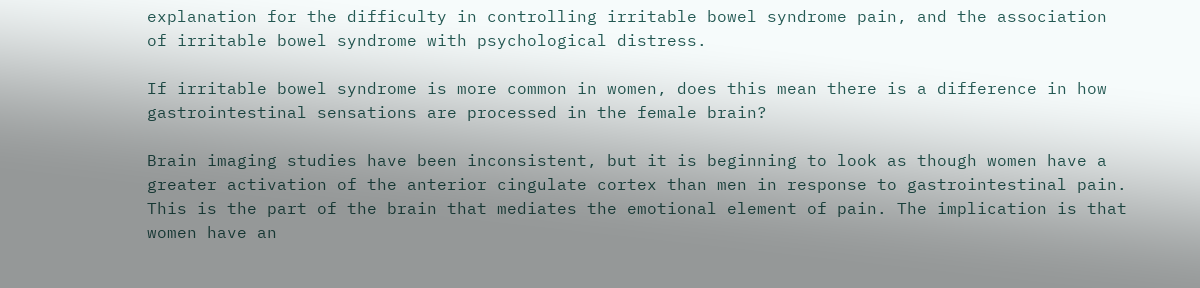explanation for the difficulty in controlling irritable bowel syndrome pain, and the association of irritable bowel syndrome with psychological distress.

If irritable bowel syndrome is more common in women, does this mean there is a difference in how gastrointestinal sensations are processed in the female brain?

Brain imaging studies have been inconsistent, but it is beginning to look as though women have a greater activation of the anterior cingulate cortex than men in response to gastrointestinal pain. This is the part of the brain that mediates the emotional element of pain. The implication is that women have an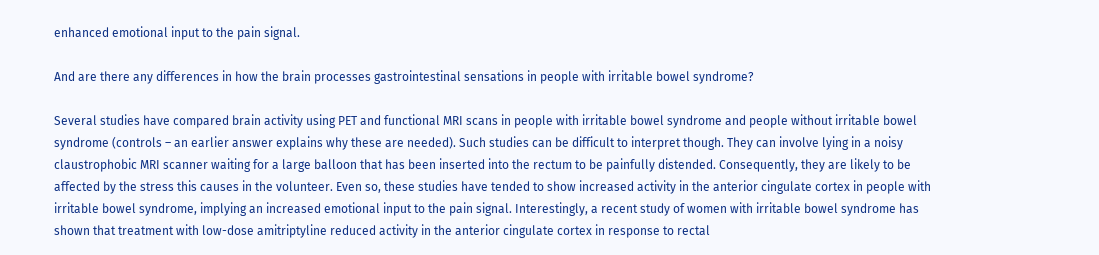enhanced emotional input to the pain signal.

And are there any differences in how the brain processes gastrointestinal sensations in people with irritable bowel syndrome?

Several studies have compared brain activity using PET and functional MRI scans in people with irritable bowel syndrome and people without irritable bowel syndrome (controls – an earlier answer explains why these are needed). Such studies can be difficult to interpret though. They can involve lying in a noisy claustrophobic MRI scanner waiting for a large balloon that has been inserted into the rectum to be painfully distended. Consequently, they are likely to be affected by the stress this causes in the volunteer. Even so, these studies have tended to show increased activity in the anterior cingulate cortex in people with irritable bowel syndrome, implying an increased emotional input to the pain signal. Interestingly, a recent study of women with irritable bowel syndrome has shown that treatment with low-dose amitriptyline reduced activity in the anterior cingulate cortex in response to rectal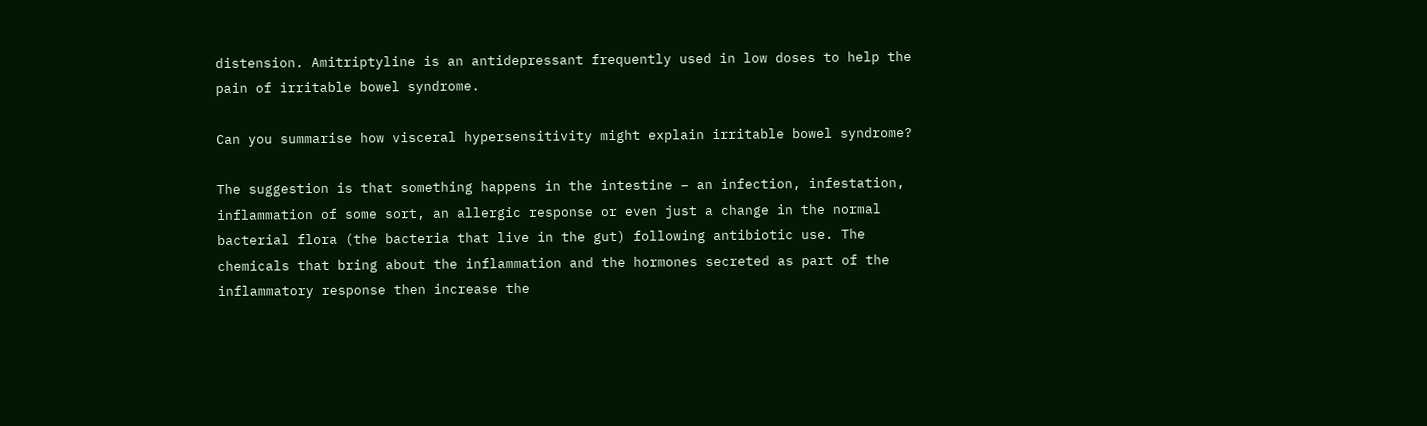distension. Amitriptyline is an antidepressant frequently used in low doses to help the pain of irritable bowel syndrome.

Can you summarise how visceral hypersensitivity might explain irritable bowel syndrome?

The suggestion is that something happens in the intestine – an infection, infestation, inflammation of some sort, an allergic response or even just a change in the normal bacterial flora (the bacteria that live in the gut) following antibiotic use. The chemicals that bring about the inflammation and the hormones secreted as part of the inflammatory response then increase the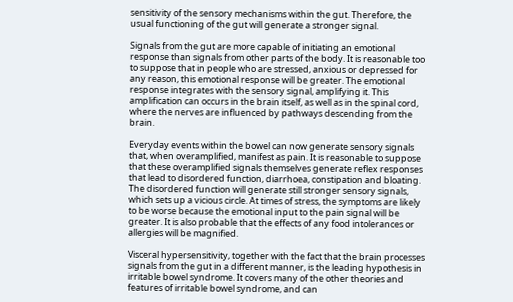sensitivity of the sensory mechanisms within the gut. Therefore, the usual functioning of the gut will generate a stronger signal.

Signals from the gut are more capable of initiating an emotional response than signals from other parts of the body. It is reasonable too to suppose that in people who are stressed, anxious or depressed for any reason, this emotional response will be greater. The emotional response integrates with the sensory signal, amplifying it. This amplification can occurs in the brain itself, as well as in the spinal cord, where the nerves are influenced by pathways descending from the brain.

Everyday events within the bowel can now generate sensory signals that, when overamplified, manifest as pain. It is reasonable to suppose that these overamplified signals themselves generate reflex responses that lead to disordered function, diarrhoea, constipation and bloating. The disordered function will generate still stronger sensory signals, which sets up a vicious circle. At times of stress, the symptoms are likely to be worse because the emotional input to the pain signal will be greater. It is also probable that the effects of any food intolerances or allergies will be magnified.

Visceral hypersensitivity, together with the fact that the brain processes signals from the gut in a different manner, is the leading hypothesis in irritable bowel syndrome. It covers many of the other theories and features of irritable bowel syndrome, and can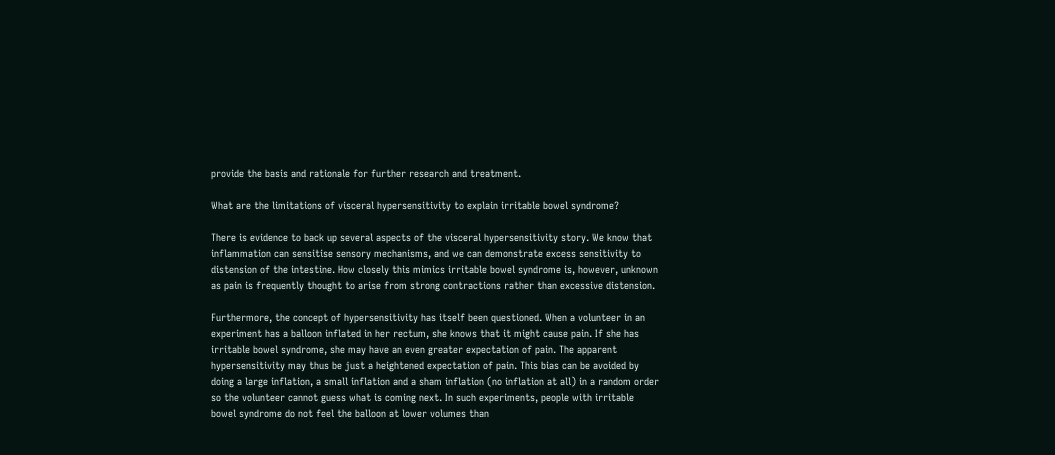provide the basis and rationale for further research and treatment.

What are the limitations of visceral hypersensitivity to explain irritable bowel syndrome?

There is evidence to back up several aspects of the visceral hypersensitivity story. We know that inflammation can sensitise sensory mechanisms, and we can demonstrate excess sensitivity to distension of the intestine. How closely this mimics irritable bowel syndrome is, however, unknown as pain is frequently thought to arise from strong contractions rather than excessive distension.

Furthermore, the concept of hypersensitivity has itself been questioned. When a volunteer in an experiment has a balloon inflated in her rectum, she knows that it might cause pain. If she has irritable bowel syndrome, she may have an even greater expectation of pain. The apparent hypersensitivity may thus be just a heightened expectation of pain. This bias can be avoided by doing a large inflation, a small inflation and a sham inflation (no inflation at all) in a random order so the volunteer cannot guess what is coming next. In such experiments, people with irritable bowel syndrome do not feel the balloon at lower volumes than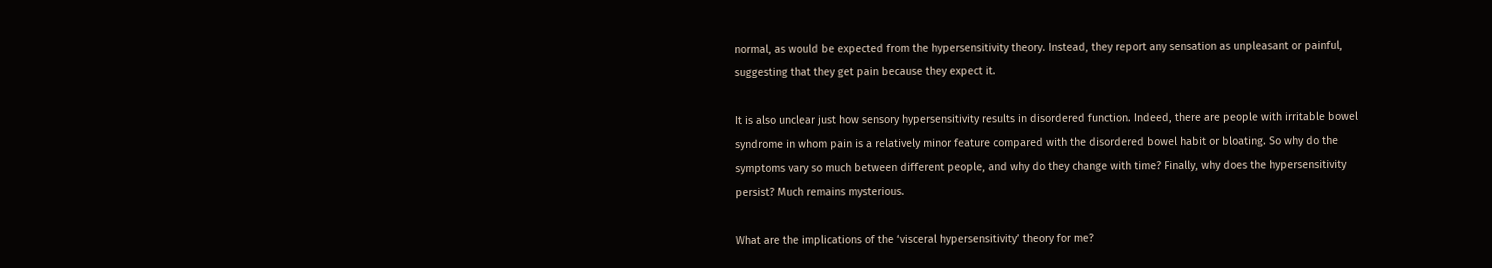normal, as would be expected from the hypersensitivity theory. Instead, they report any sensation as unpleasant or painful, suggesting that they get pain because they expect it.

It is also unclear just how sensory hypersensitivity results in disordered function. Indeed, there are people with irritable bowel syndrome in whom pain is a relatively minor feature compared with the disordered bowel habit or bloating. So why do the symptoms vary so much between different people, and why do they change with time? Finally, why does the hypersensitivity persist? Much remains mysterious.

What are the implications of the ‘visceral hypersensitivity’ theory for me?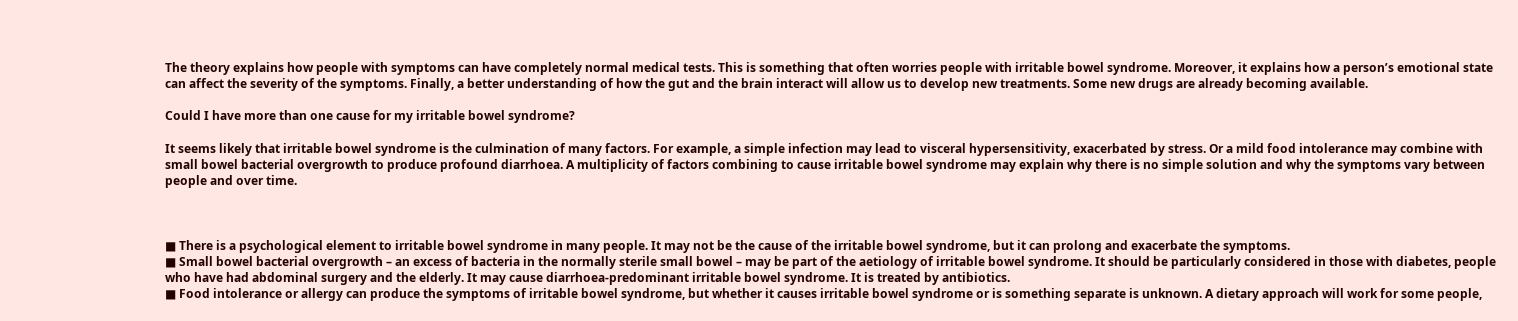The theory explains how people with symptoms can have completely normal medical tests. This is something that often worries people with irritable bowel syndrome. Moreover, it explains how a person’s emotional state can affect the severity of the symptoms. Finally, a better understanding of how the gut and the brain interact will allow us to develop new treatments. Some new drugs are already becoming available.

Could I have more than one cause for my irritable bowel syndrome?

It seems likely that irritable bowel syndrome is the culmination of many factors. For example, a simple infection may lead to visceral hypersensitivity, exacerbated by stress. Or a mild food intolerance may combine with small bowel bacterial overgrowth to produce profound diarrhoea. A multiplicity of factors combining to cause irritable bowel syndrome may explain why there is no simple solution and why the symptoms vary between people and over time.



■ There is a psychological element to irritable bowel syndrome in many people. It may not be the cause of the irritable bowel syndrome, but it can prolong and exacerbate the symptoms.
■ Small bowel bacterial overgrowth – an excess of bacteria in the normally sterile small bowel – may be part of the aetiology of irritable bowel syndrome. It should be particularly considered in those with diabetes, people who have had abdominal surgery and the elderly. It may cause diarrhoea-predominant irritable bowel syndrome. It is treated by antibiotics.
■ Food intolerance or allergy can produce the symptoms of irritable bowel syndrome, but whether it causes irritable bowel syndrome or is something separate is unknown. A dietary approach will work for some people,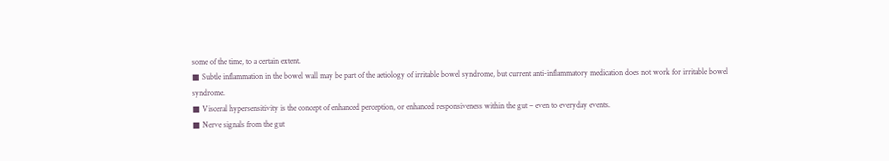some of the time, to a certain extent.
■ Subtle inflammation in the bowel wall may be part of the aetiology of irritable bowel syndrome, but current anti-inflammatory medication does not work for irritable bowel syndrome.
■ Visceral hypersensitivity is the concept of enhanced perception, or enhanced responsiveness within the gut – even to everyday events.
■ Nerve signals from the gut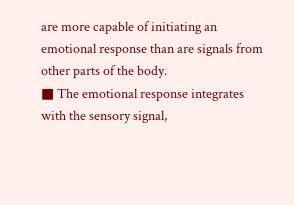are more capable of initiating an emotional response than are signals from other parts of the body.
■ The emotional response integrates with the sensory signal,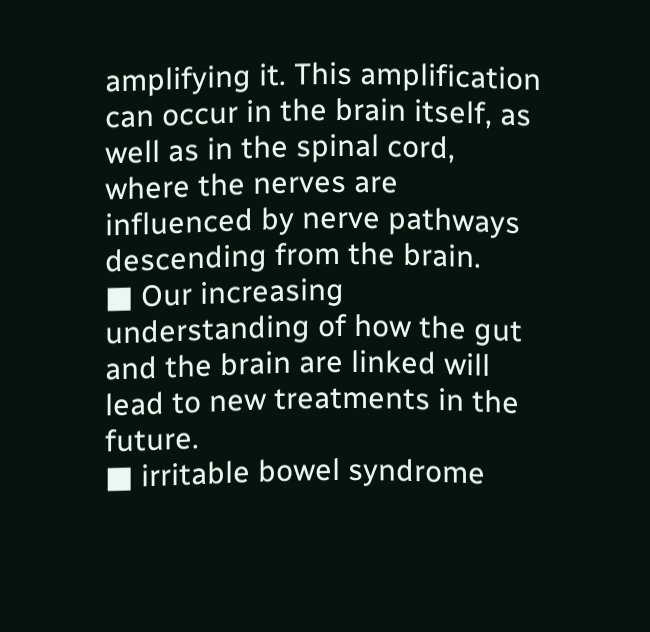amplifying it. This amplification can occur in the brain itself, as well as in the spinal cord, where the nerves are influenced by nerve pathways descending from the brain.
■ Our increasing understanding of how the gut and the brain are linked will lead to new treatments in the future.
■ irritable bowel syndrome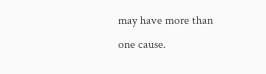may have more than one cause.